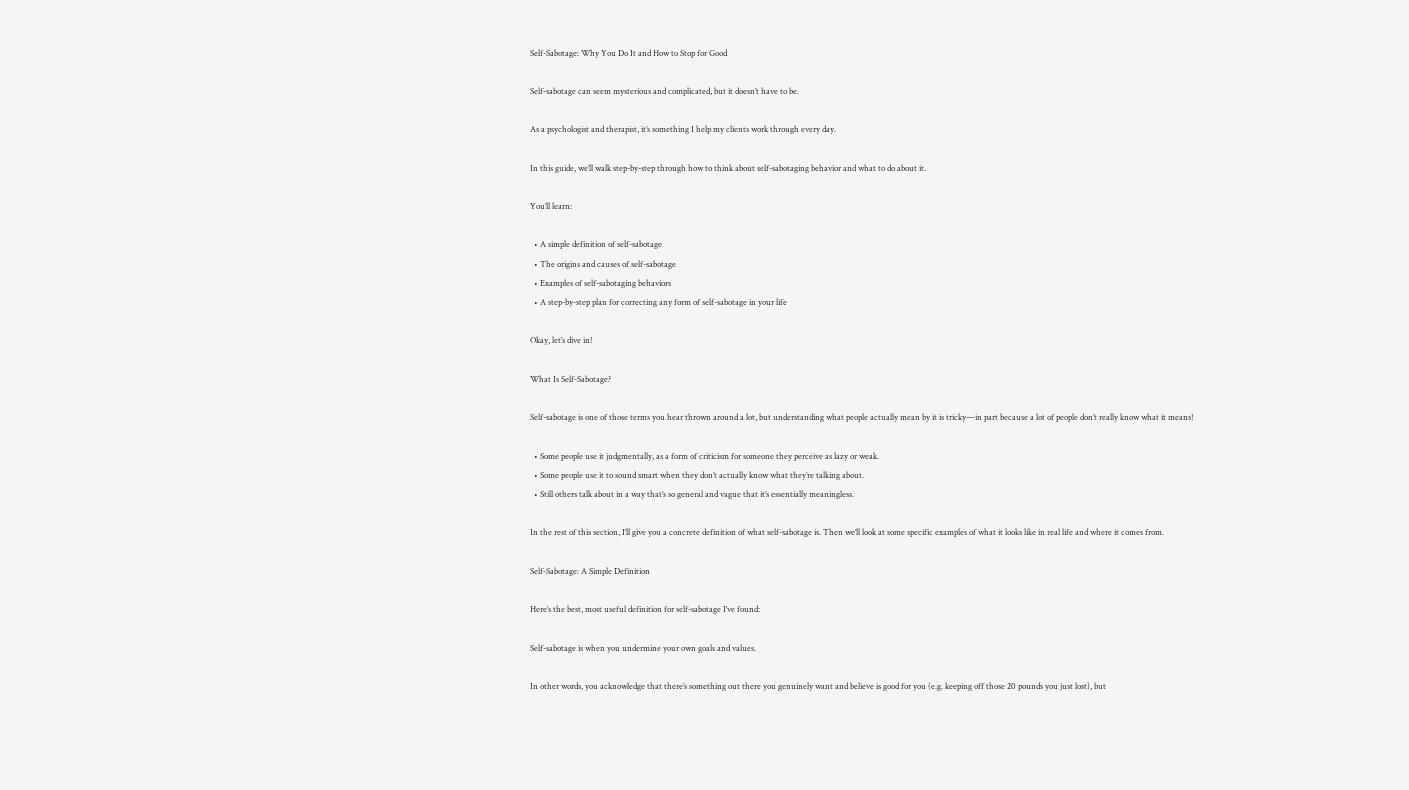Self-Sabotage: Why You Do It and How to Stop for Good

Self-sabotage can seem mysterious and complicated, but it doesn’t have to be.

As a psychologist and therapist, it’s something I help my clients work through every day.

In this guide, we’ll walk step-by-step through how to think about self-sabotaging behavior and what to do about it.

You’ll learn:

  • A simple definition of self-sabotage
  • The origins and causes of self-sabotage
  • Examples of self-sabotaging behaviors
  • A step-by-step plan for correcting any form of self-sabotage in your life

Okay, let’s dive in!

What Is Self-Sabotage?

Self-sabotage is one of those terms you hear thrown around a lot, but understanding what people actually mean by it is tricky—in part because a lot of people don’t really know what it means!

  • Some people use it judgmentally, as a form of criticism for someone they perceive as lazy or weak.
  • Some people use it to sound smart when they don’t actually know what they’re talking about.
  • Still others talk about in a way that’s so general and vague that it’s essentially meaningless.

In the rest of this section, I’ll give you a concrete definition of what self-sabotage is. Then we’ll look at some specific examples of what it looks like in real life and where it comes from.

Self-Sabotage: A Simple Definition

Here’s the best, most useful definition for self-sabotage I’ve found:

Self-sabotage is when you undermine your own goals and values.

In other words, you acknowledge that there’s something out there you genuinely want and believe is good for you (e.g. keeping off those 20 pounds you just lost), but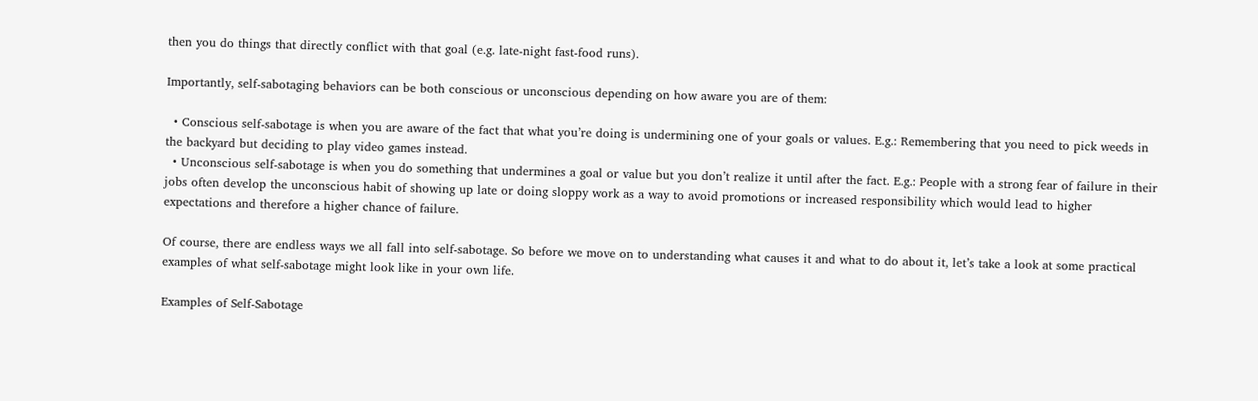then you do things that directly conflict with that goal (e.g. late-night fast-food runs).

Importantly, self-sabotaging behaviors can be both conscious or unconscious depending on how aware you are of them:

  • Conscious self-sabotage is when you are aware of the fact that what you’re doing is undermining one of your goals or values. E.g.: Remembering that you need to pick weeds in the backyard but deciding to play video games instead.
  • Unconscious self-sabotage is when you do something that undermines a goal or value but you don’t realize it until after the fact. E.g.: People with a strong fear of failure in their jobs often develop the unconscious habit of showing up late or doing sloppy work as a way to avoid promotions or increased responsibility which would lead to higher expectations and therefore a higher chance of failure.

Of course, there are endless ways we all fall into self-sabotage. So before we move on to understanding what causes it and what to do about it, let’s take a look at some practical examples of what self-sabotage might look like in your own life.

Examples of Self-Sabotage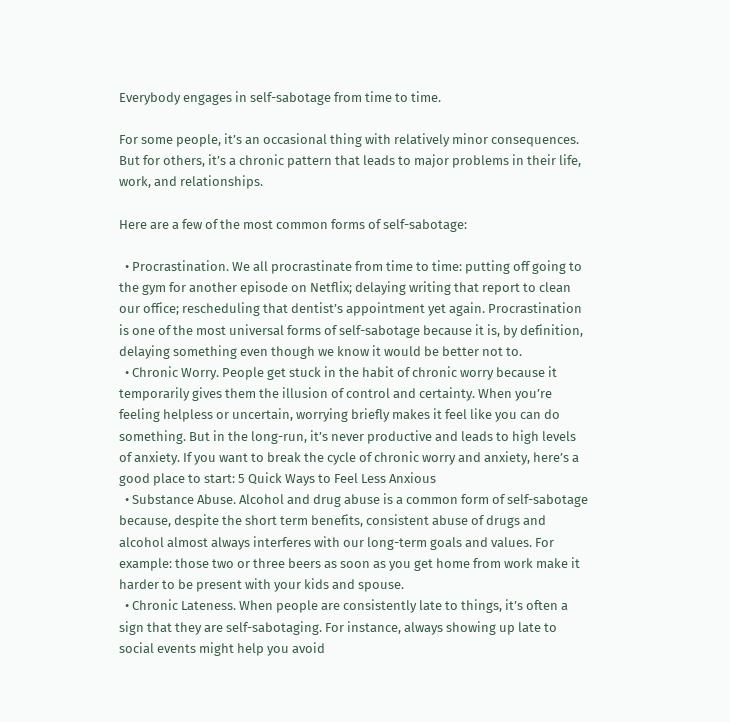Everybody engages in self-sabotage from time to time.

For some people, it’s an occasional thing with relatively minor consequences. But for others, it’s a chronic pattern that leads to major problems in their life, work, and relationships.

Here are a few of the most common forms of self-sabotage:

  • Procrastination. We all procrastinate from time to time: putting off going to the gym for another episode on Netflix; delaying writing that report to clean our office; rescheduling that dentist’s appointment yet again. Procrastination is one of the most universal forms of self-sabotage because it is, by definition, delaying something even though we know it would be better not to.
  • Chronic Worry. People get stuck in the habit of chronic worry because it temporarily gives them the illusion of control and certainty. When you’re feeling helpless or uncertain, worrying briefly makes it feel like you can do something. But in the long-run, it’s never productive and leads to high levels of anxiety. If you want to break the cycle of chronic worry and anxiety, here’s a good place to start: 5 Quick Ways to Feel Less Anxious
  • Substance Abuse. Alcohol and drug abuse is a common form of self-sabotage because, despite the short term benefits, consistent abuse of drugs and alcohol almost always interferes with our long-term goals and values. For example: those two or three beers as soon as you get home from work make it harder to be present with your kids and spouse.
  • Chronic Lateness. When people are consistently late to things, it’s often a sign that they are self-sabotaging. For instance, always showing up late to social events might help you avoid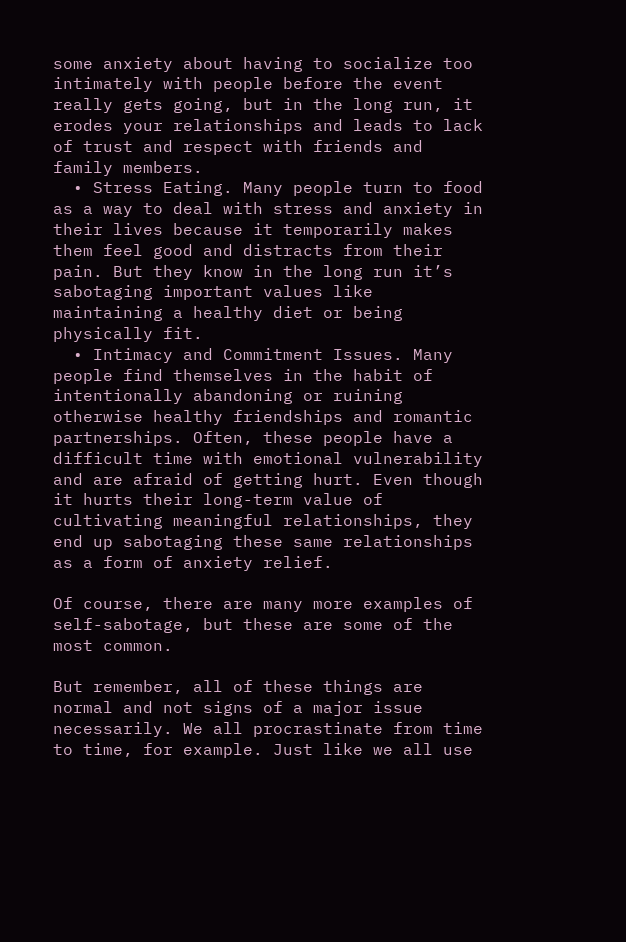some anxiety about having to socialize too intimately with people before the event really gets going, but in the long run, it erodes your relationships and leads to lack of trust and respect with friends and family members.
  • Stress Eating. Many people turn to food as a way to deal with stress and anxiety in their lives because it temporarily makes them feel good and distracts from their pain. But they know in the long run it’s sabotaging important values like maintaining a healthy diet or being physically fit.
  • Intimacy and Commitment Issues. Many people find themselves in the habit of intentionally abandoning or ruining otherwise healthy friendships and romantic partnerships. Often, these people have a difficult time with emotional vulnerability and are afraid of getting hurt. Even though it hurts their long-term value of cultivating meaningful relationships, they end up sabotaging these same relationships as a form of anxiety relief.

Of course, there are many more examples of self-sabotage, but these are some of the most common.

But remember, all of these things are normal and not signs of a major issue necessarily. We all procrastinate from time to time, for example. Just like we all use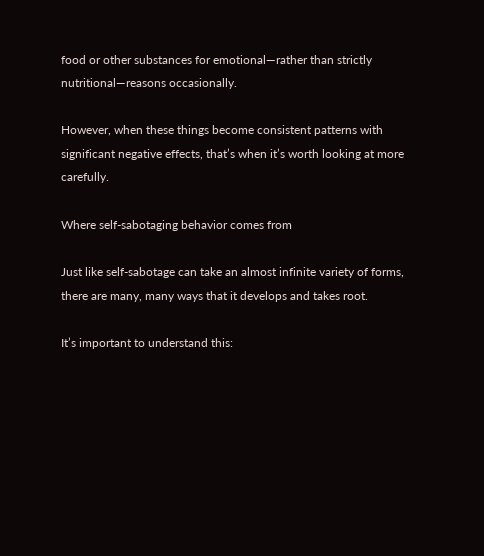food or other substances for emotional—rather than strictly nutritional—reasons occasionally.

However, when these things become consistent patterns with significant negative effects, that’s when it’s worth looking at more carefully.

Where self-sabotaging behavior comes from

Just like self-sabotage can take an almost infinite variety of forms, there are many, many ways that it develops and takes root.

It’s important to understand this: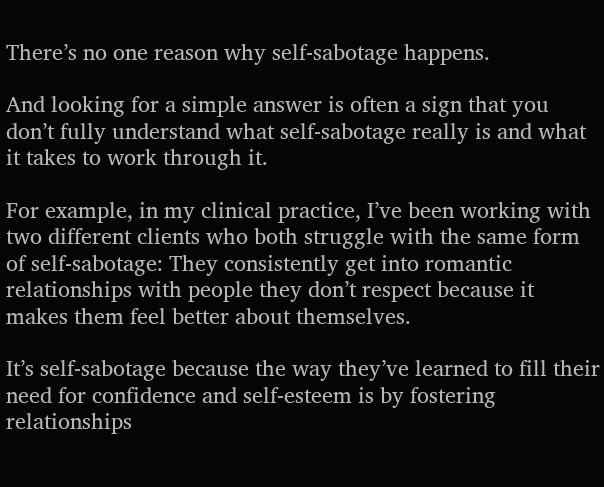There’s no one reason why self-sabotage happens.

And looking for a simple answer is often a sign that you don’t fully understand what self-sabotage really is and what it takes to work through it.

For example, in my clinical practice, I’ve been working with two different clients who both struggle with the same form of self-sabotage: They consistently get into romantic relationships with people they don’t respect because it makes them feel better about themselves.

It’s self-sabotage because the way they’ve learned to fill their need for confidence and self-esteem is by fostering relationships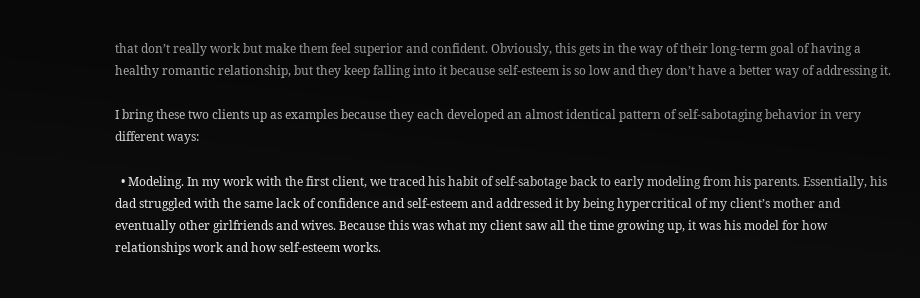that don’t really work but make them feel superior and confident. Obviously, this gets in the way of their long-term goal of having a healthy romantic relationship, but they keep falling into it because self-esteem is so low and they don’t have a better way of addressing it.

I bring these two clients up as examples because they each developed an almost identical pattern of self-sabotaging behavior in very different ways:

  • Modeling. In my work with the first client, we traced his habit of self-sabotage back to early modeling from his parents. Essentially, his dad struggled with the same lack of confidence and self-esteem and addressed it by being hypercritical of my client’s mother and eventually other girlfriends and wives. Because this was what my client saw all the time growing up, it was his model for how relationships work and how self-esteem works.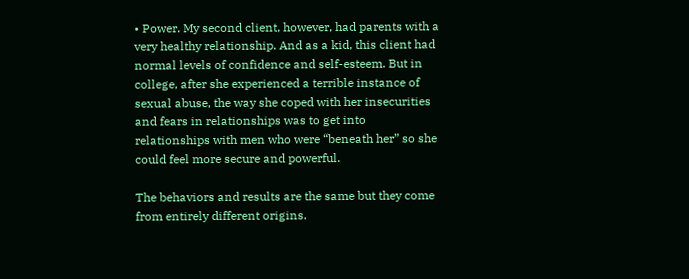• Power. My second client, however, had parents with a very healthy relationship. And as a kid, this client had normal levels of confidence and self-esteem. But in college, after she experienced a terrible instance of sexual abuse, the way she coped with her insecurities and fears in relationships was to get into relationships with men who were “beneath her” so she could feel more secure and powerful.

The behaviors and results are the same but they come from entirely different origins.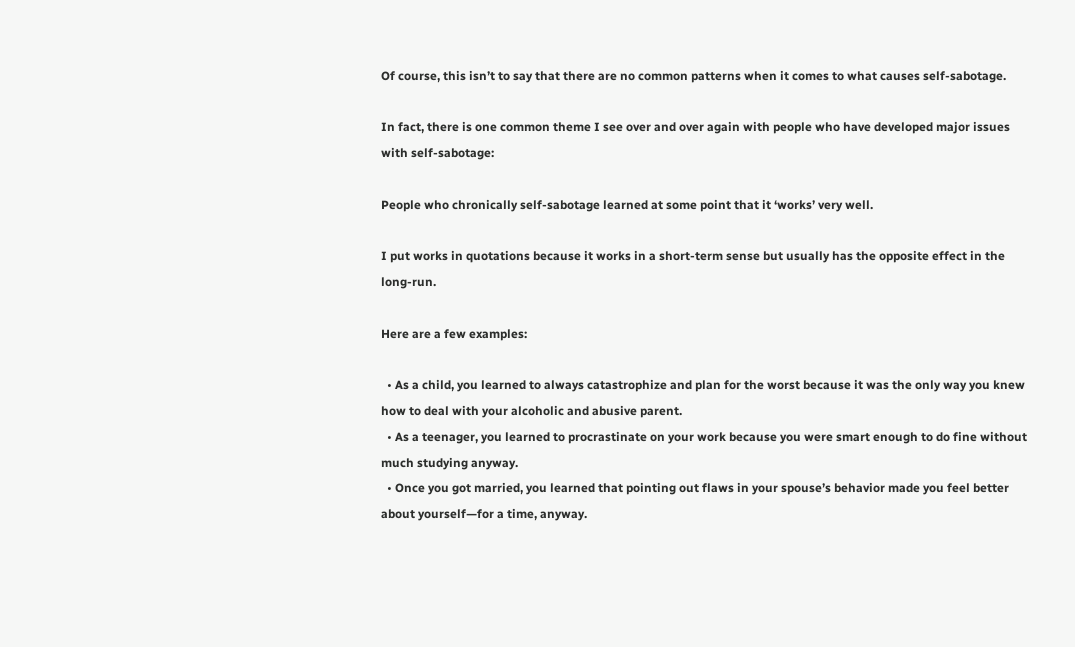Of course, this isn’t to say that there are no common patterns when it comes to what causes self-sabotage.

In fact, there is one common theme I see over and over again with people who have developed major issues with self-sabotage:

People who chronically self-sabotage learned at some point that it ‘works’ very well.

I put works in quotations because it works in a short-term sense but usually has the opposite effect in the long-run.

Here are a few examples:

  • As a child, you learned to always catastrophize and plan for the worst because it was the only way you knew how to deal with your alcoholic and abusive parent.
  • As a teenager, you learned to procrastinate on your work because you were smart enough to do fine without much studying anyway.
  • Once you got married, you learned that pointing out flaws in your spouse’s behavior made you feel better about yourself—for a time, anyway.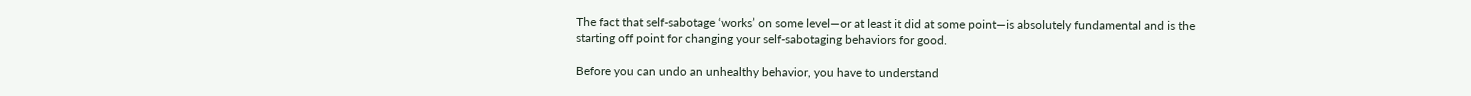The fact that self-sabotage ‘works’ on some level—or at least it did at some point—is absolutely fundamental and is the starting off point for changing your self-sabotaging behaviors for good.

Before you can undo an unhealthy behavior, you have to understand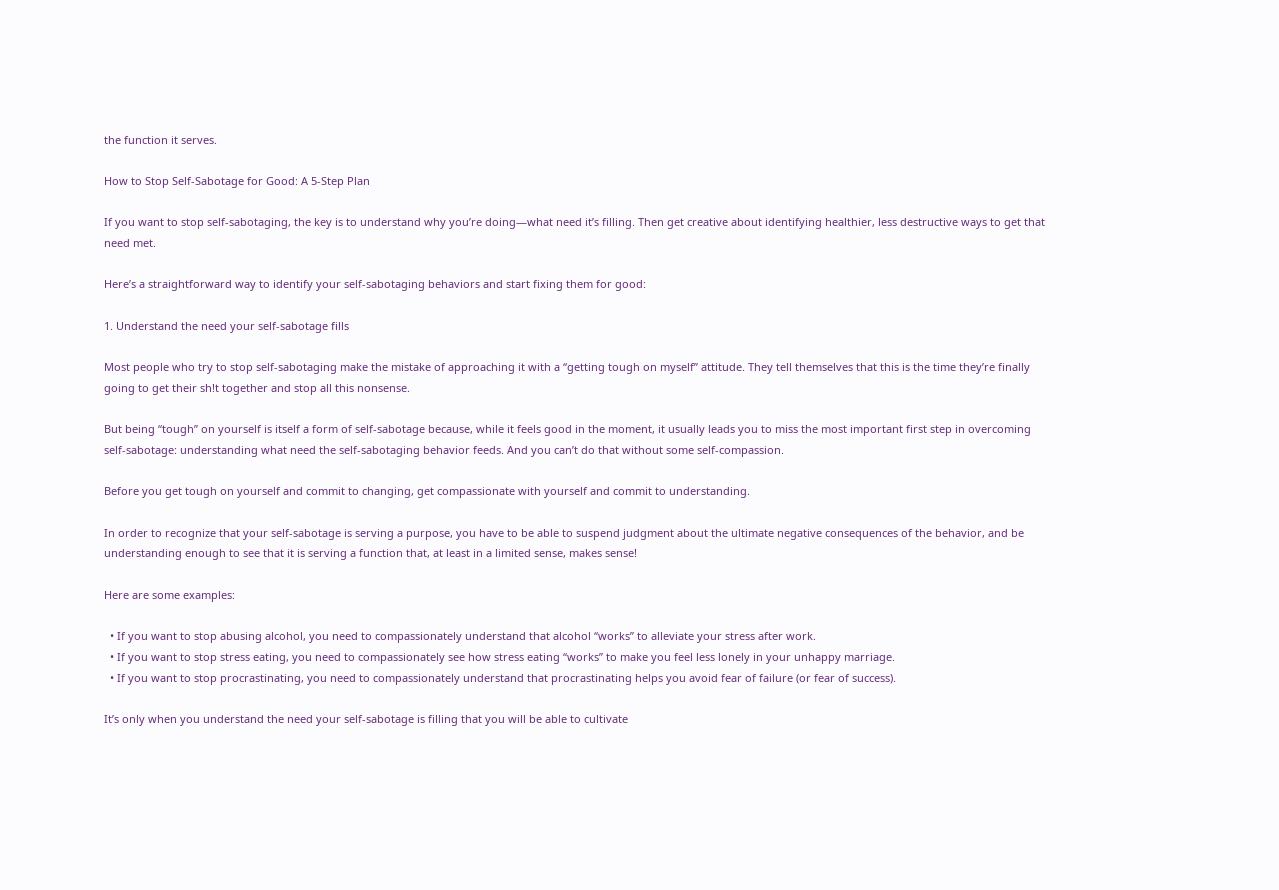the function it serves.

How to Stop Self-Sabotage for Good: A 5-Step Plan

If you want to stop self-sabotaging, the key is to understand why you’re doing—what need it’s filling. Then get creative about identifying healthier, less destructive ways to get that need met.

Here’s a straightforward way to identify your self-sabotaging behaviors and start fixing them for good:

1. Understand the need your self-sabotage fills

Most people who try to stop self-sabotaging make the mistake of approaching it with a “getting tough on myself” attitude. They tell themselves that this is the time they’re finally going to get their sh!t together and stop all this nonsense.

But being “tough” on yourself is itself a form of self-sabotage because, while it feels good in the moment, it usually leads you to miss the most important first step in overcoming self-sabotage: understanding what need the self-sabotaging behavior feeds. And you can’t do that without some self-compassion.

Before you get tough on yourself and commit to changing, get compassionate with yourself and commit to understanding.

In order to recognize that your self-sabotage is serving a purpose, you have to be able to suspend judgment about the ultimate negative consequences of the behavior, and be understanding enough to see that it is serving a function that, at least in a limited sense, makes sense!

Here are some examples:

  • If you want to stop abusing alcohol, you need to compassionately understand that alcohol “works” to alleviate your stress after work.
  • If you want to stop stress eating, you need to compassionately see how stress eating “works” to make you feel less lonely in your unhappy marriage.
  • If you want to stop procrastinating, you need to compassionately understand that procrastinating helps you avoid fear of failure (or fear of success).

It’s only when you understand the need your self-sabotage is filling that you will be able to cultivate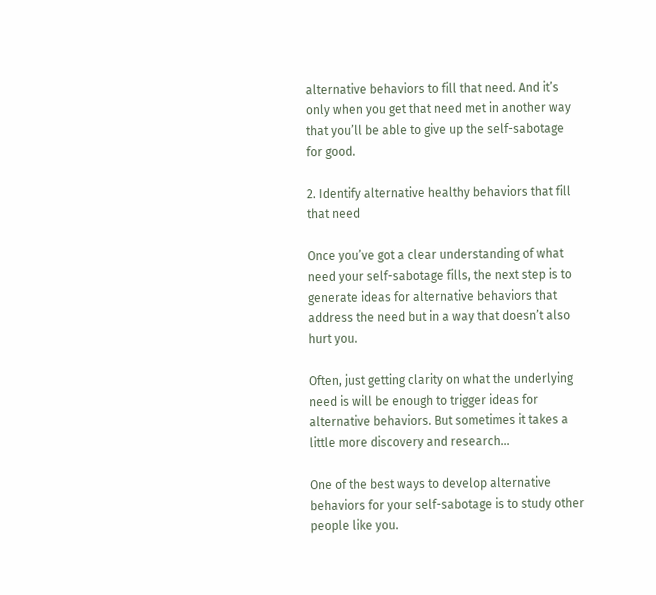alternative behaviors to fill that need. And it’s only when you get that need met in another way that you’ll be able to give up the self-sabotage for good.

2. Identify alternative healthy behaviors that fill that need

Once you’ve got a clear understanding of what need your self-sabotage fills, the next step is to generate ideas for alternative behaviors that address the need but in a way that doesn’t also hurt you.

Often, just getting clarity on what the underlying need is will be enough to trigger ideas for alternative behaviors. But sometimes it takes a little more discovery and research…

One of the best ways to develop alternative behaviors for your self-sabotage is to study other people like you.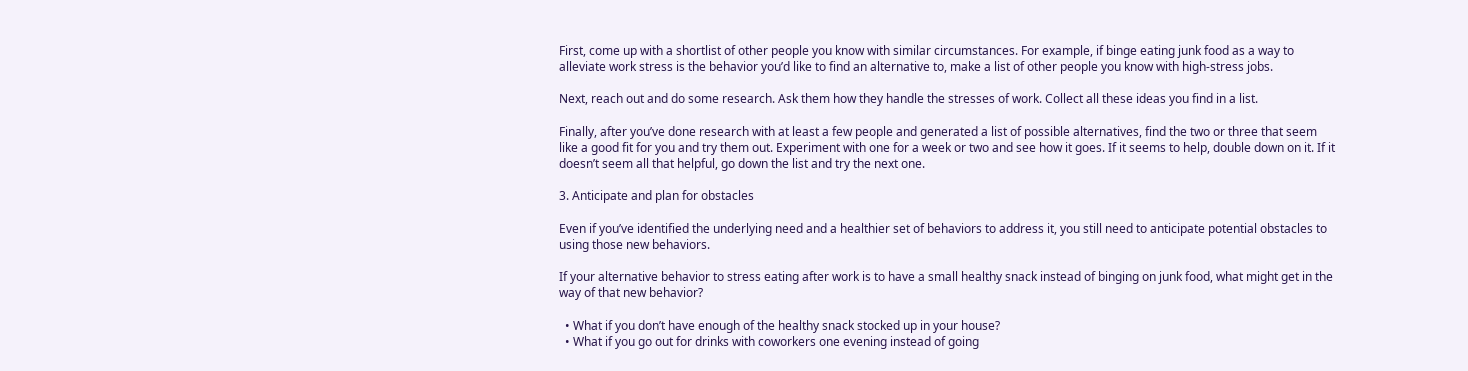First, come up with a shortlist of other people you know with similar circumstances. For example, if binge eating junk food as a way to alleviate work stress is the behavior you’d like to find an alternative to, make a list of other people you know with high-stress jobs.

Next, reach out and do some research. Ask them how they handle the stresses of work. Collect all these ideas you find in a list.

Finally, after you’ve done research with at least a few people and generated a list of possible alternatives, find the two or three that seem like a good fit for you and try them out. Experiment with one for a week or two and see how it goes. If it seems to help, double down on it. If it doesn’t seem all that helpful, go down the list and try the next one.

3. Anticipate and plan for obstacles

Even if you’ve identified the underlying need and a healthier set of behaviors to address it, you still need to anticipate potential obstacles to using those new behaviors.

If your alternative behavior to stress eating after work is to have a small healthy snack instead of binging on junk food, what might get in the way of that new behavior?

  • What if you don’t have enough of the healthy snack stocked up in your house?
  • What if you go out for drinks with coworkers one evening instead of going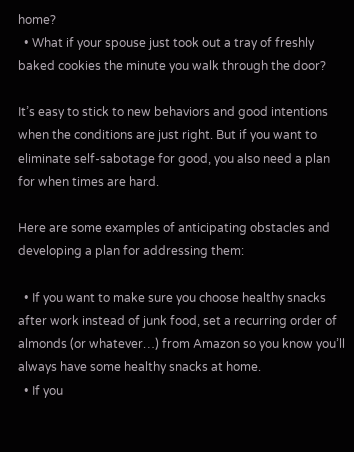home?
  • What if your spouse just took out a tray of freshly baked cookies the minute you walk through the door?

It’s easy to stick to new behaviors and good intentions when the conditions are just right. But if you want to eliminate self-sabotage for good, you also need a plan for when times are hard.

Here are some examples of anticipating obstacles and developing a plan for addressing them:

  • If you want to make sure you choose healthy snacks after work instead of junk food, set a recurring order of almonds (or whatever…) from Amazon so you know you’ll always have some healthy snacks at home.
  • If you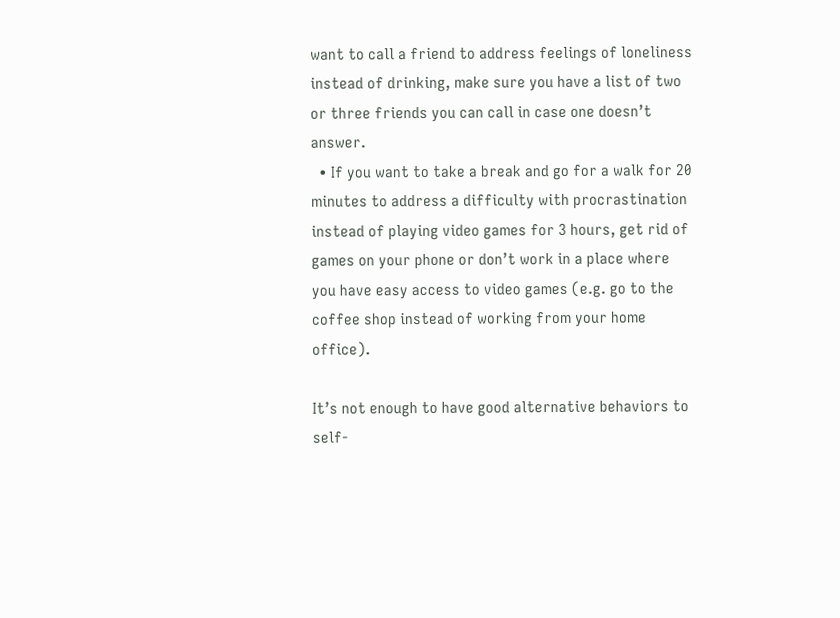want to call a friend to address feelings of loneliness instead of drinking, make sure you have a list of two or three friends you can call in case one doesn’t answer.
  • If you want to take a break and go for a walk for 20 minutes to address a difficulty with procrastination instead of playing video games for 3 hours, get rid of games on your phone or don’t work in a place where you have easy access to video games (e.g. go to the coffee shop instead of working from your home office).

It’s not enough to have good alternative behaviors to self-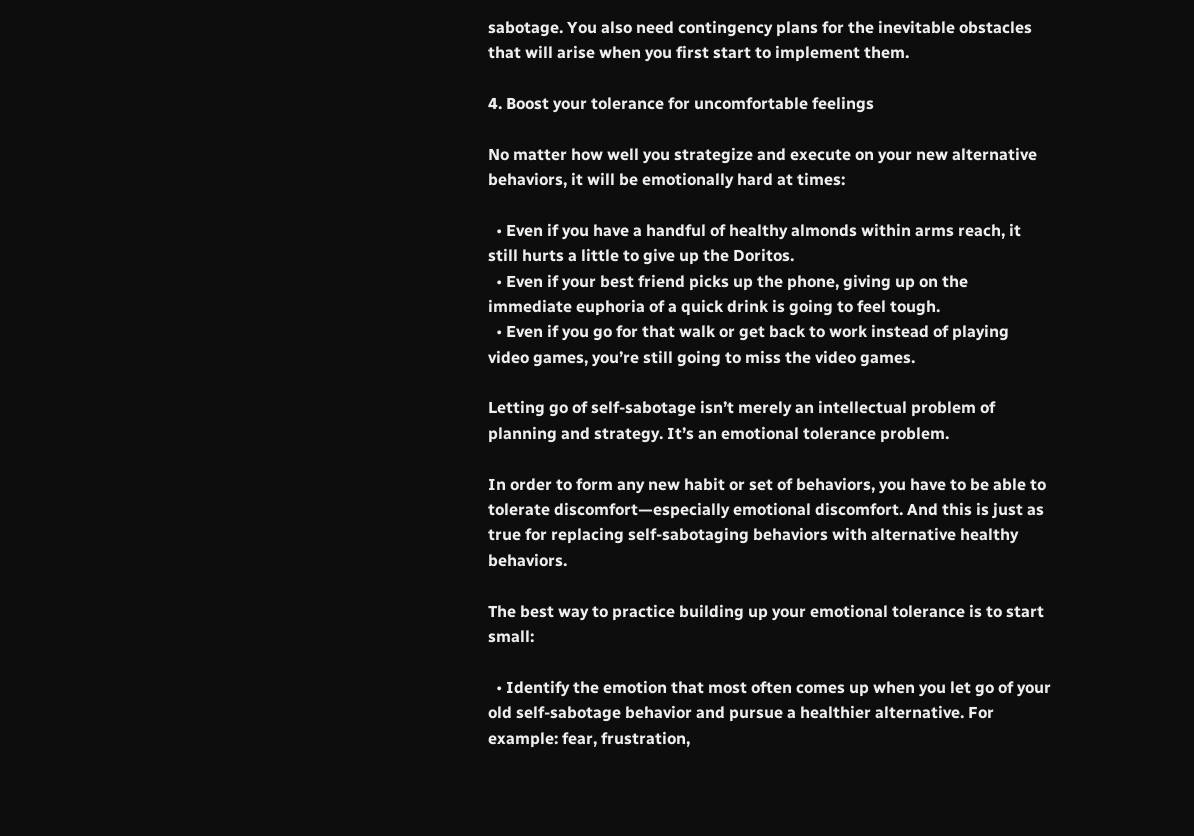sabotage. You also need contingency plans for the inevitable obstacles that will arise when you first start to implement them.

4. Boost your tolerance for uncomfortable feelings

No matter how well you strategize and execute on your new alternative behaviors, it will be emotionally hard at times:

  • Even if you have a handful of healthy almonds within arms reach, it still hurts a little to give up the Doritos.
  • Even if your best friend picks up the phone, giving up on the immediate euphoria of a quick drink is going to feel tough.
  • Even if you go for that walk or get back to work instead of playing video games, you’re still going to miss the video games.

Letting go of self-sabotage isn’t merely an intellectual problem of planning and strategy. It’s an emotional tolerance problem.

In order to form any new habit or set of behaviors, you have to be able to tolerate discomfort—especially emotional discomfort. And this is just as true for replacing self-sabotaging behaviors with alternative healthy behaviors.

The best way to practice building up your emotional tolerance is to start small:

  • Identify the emotion that most often comes up when you let go of your old self-sabotage behavior and pursue a healthier alternative. For example: fear, frustration,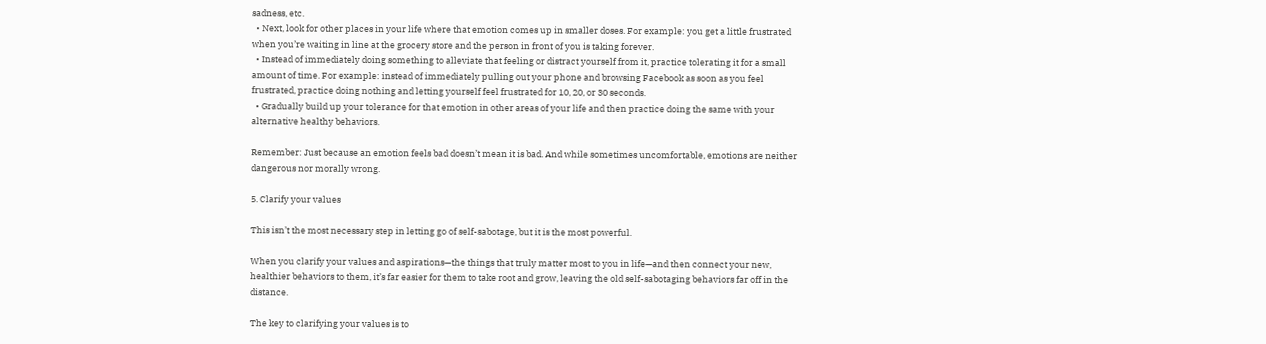sadness, etc.
  • Next, look for other places in your life where that emotion comes up in smaller doses. For example: you get a little frustrated when you’re waiting in line at the grocery store and the person in front of you is taking forever.
  • Instead of immediately doing something to alleviate that feeling or distract yourself from it, practice tolerating it for a small amount of time. For example: instead of immediately pulling out your phone and browsing Facebook as soon as you feel frustrated, practice doing nothing and letting yourself feel frustrated for 10, 20, or 30 seconds.
  • Gradually build up your tolerance for that emotion in other areas of your life and then practice doing the same with your alternative healthy behaviors.

Remember: Just because an emotion feels bad doesn’t mean it is bad. And while sometimes uncomfortable, emotions are neither dangerous nor morally wrong.

5. Clarify your values

This isn’t the most necessary step in letting go of self-sabotage, but it is the most powerful.

When you clarify your values and aspirations—the things that truly matter most to you in life—and then connect your new, healthier behaviors to them, it’s far easier for them to take root and grow, leaving the old self-sabotaging behaviors far off in the distance.

The key to clarifying your values is to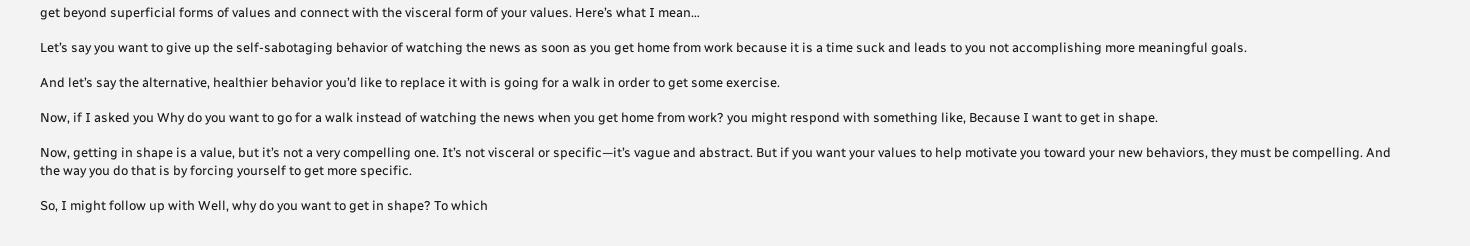get beyond superficial forms of values and connect with the visceral form of your values. Here’s what I mean…

Let’s say you want to give up the self-sabotaging behavior of watching the news as soon as you get home from work because it is a time suck and leads to you not accomplishing more meaningful goals.

And let’s say the alternative, healthier behavior you’d like to replace it with is going for a walk in order to get some exercise.

Now, if I asked you Why do you want to go for a walk instead of watching the news when you get home from work? you might respond with something like, Because I want to get in shape.

Now, getting in shape is a value, but it’s not a very compelling one. It’s not visceral or specific—it’s vague and abstract. But if you want your values to help motivate you toward your new behaviors, they must be compelling. And the way you do that is by forcing yourself to get more specific.

So, I might follow up with Well, why do you want to get in shape? To which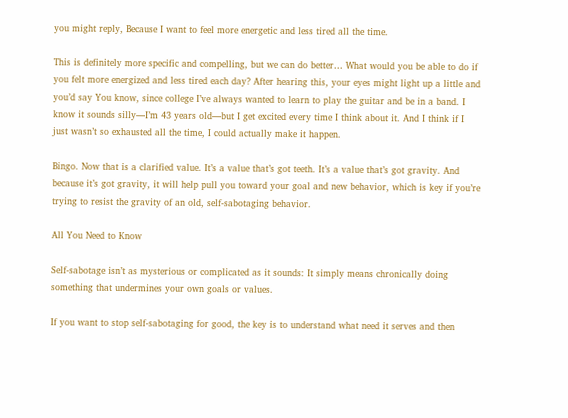you might reply, Because I want to feel more energetic and less tired all the time.

This is definitely more specific and compelling, but we can do better… What would you be able to do if you felt more energized and less tired each day? After hearing this, your eyes might light up a little and you’d say You know, since college I’ve always wanted to learn to play the guitar and be in a band. I know it sounds silly—I’m 43 years old—but I get excited every time I think about it. And I think if I just wasn’t so exhausted all the time, I could actually make it happen.

Bingo. Now that is a clarified value. It’s a value that’s got teeth. It’s a value that’s got gravity. And because it’s got gravity, it will help pull you toward your goal and new behavior, which is key if you’re trying to resist the gravity of an old, self-sabotaging behavior.

All You Need to Know

Self-sabotage isn’t as mysterious or complicated as it sounds: It simply means chronically doing something that undermines your own goals or values.

If you want to stop self-sabotaging for good, the key is to understand what need it serves and then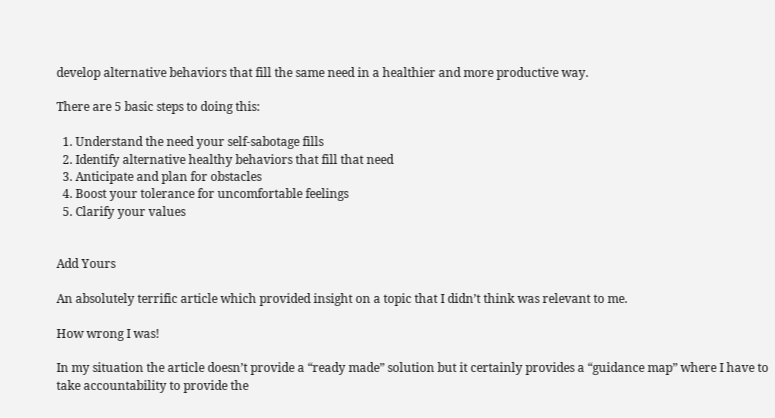develop alternative behaviors that fill the same need in a healthier and more productive way.

There are 5 basic steps to doing this:

  1. Understand the need your self-sabotage fills
  2. Identify alternative healthy behaviors that fill that need
  3. Anticipate and plan for obstacles
  4. Boost your tolerance for uncomfortable feelings
  5. Clarify your values


Add Yours

An absolutely terrific article which provided insight on a topic that I didn’t think was relevant to me.

How wrong I was!

In my situation the article doesn’t provide a “ready made” solution but it certainly provides a “guidance map” where I have to take accountability to provide the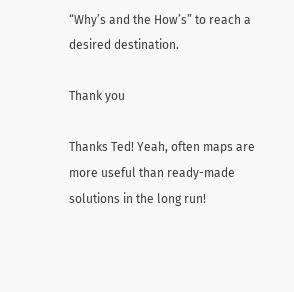“Why’s and the How’s” to reach a desired destination.

Thank you

Thanks Ted! Yeah, often maps are more useful than ready-made solutions in the long run!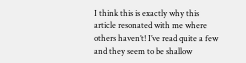I think this is exactly why this article resonated with me where others haven’t! I’ve read quite a few and they seem to be shallow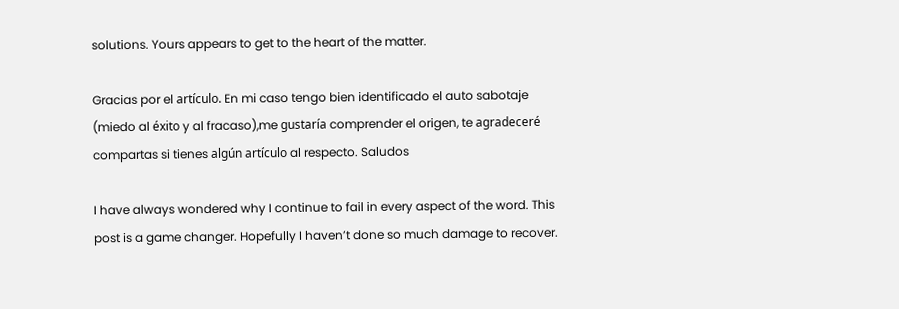solutions. Yours appears to get to the heart of the matter.

Gracias por el artículo. En mi caso tengo bien identificado el auto sabotaje (miedo al éxito y al fracaso),me gustaría comprender el origen, te agradeceré compartas si tienes algún artículo al respecto. Saludos

I have always wondered why I continue to fail in every aspect of the word. This post is a game changer. Hopefully I haven’t done so much damage to recover.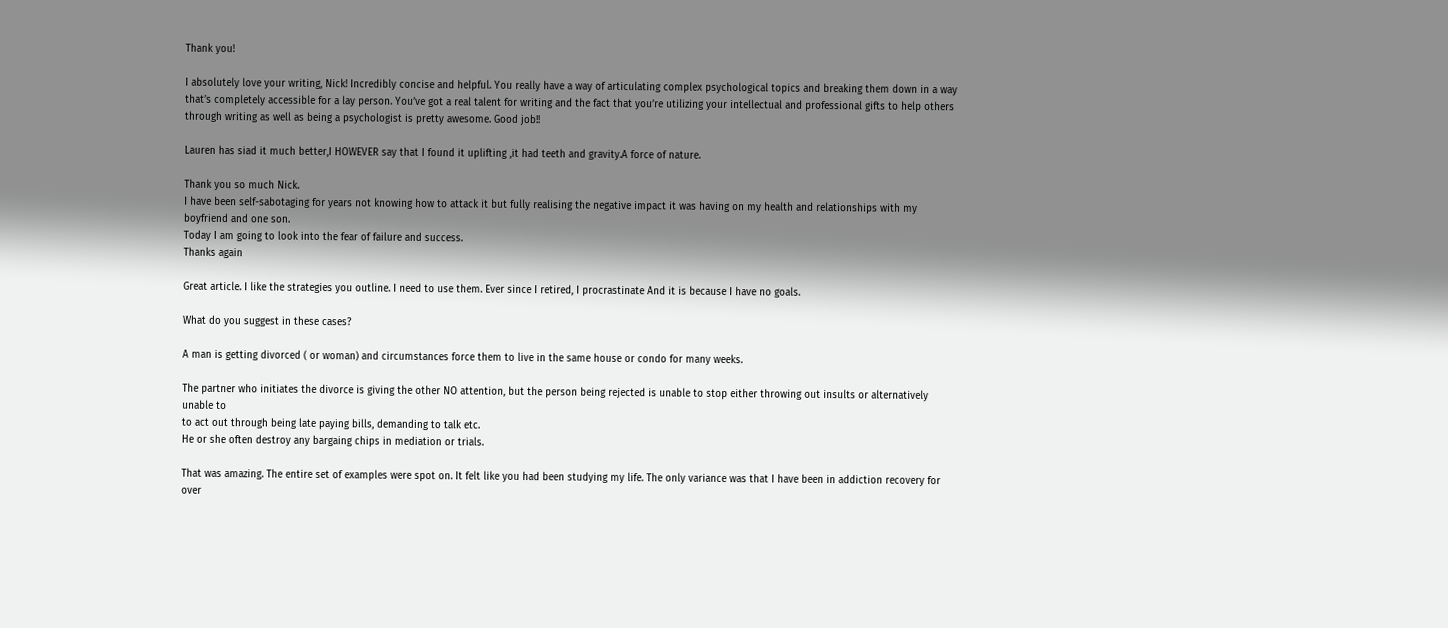Thank you!

I absolutely love your writing, Nick! Incredibly concise and helpful. You really have a way of articulating complex psychological topics and breaking them down in a way that’s completely accessible for a lay person. You’ve got a real talent for writing and the fact that you’re utilizing your intellectual and professional gifts to help others through writing as well as being a psychologist is pretty awesome. Good job!!

Lauren has siad it much better,I HOWEVER say that I found it uplifting ,it had teeth and gravity.A force of nature.

Thank you so much Nick.
I have been self-sabotaging for years not knowing how to attack it but fully realising the negative impact it was having on my health and relationships with my boyfriend and one son.
Today I am going to look into the fear of failure and success.
Thanks again

Great article. I like the strategies you outline. I need to use them. Ever since I retired, I procrastinate And it is because I have no goals.

What do you suggest in these cases?

A man is getting divorced ( or woman) and circumstances force them to live in the same house or condo for many weeks.

The partner who initiates the divorce is giving the other NO attention, but the person being rejected is unable to stop either throwing out insults or alternatively unable to
to act out through being late paying bills, demanding to talk etc.
He or she often destroy any bargaing chips in mediation or trials.

That was amazing. The entire set of examples were spot on. It felt like you had been studying my life. The only variance was that I have been in addiction recovery for over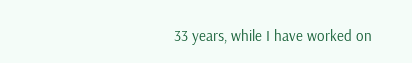33 years, while I have worked on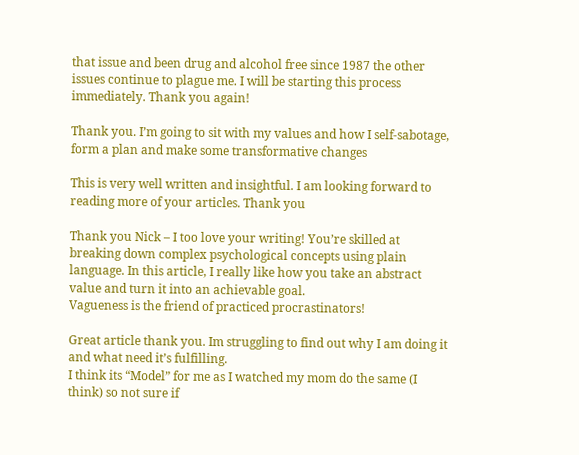that issue and been drug and alcohol free since 1987 the other issues continue to plague me. I will be starting this process immediately. Thank you again!

Thank you. I’m going to sit with my values and how I self-sabotage, form a plan and make some transformative changes

This is very well written and insightful. I am looking forward to reading more of your articles. Thank you

Thank you Nick – I too love your writing! You’re skilled at breaking down complex psychological concepts using plain language. In this article, I really like how you take an abstract value and turn it into an achievable goal.
Vagueness is the friend of practiced procrastinators!

Great article thank you. Im struggling to find out why I am doing it and what need it’s fulfilling.
I think its “Model” for me as I watched my mom do the same (I think) so not sure if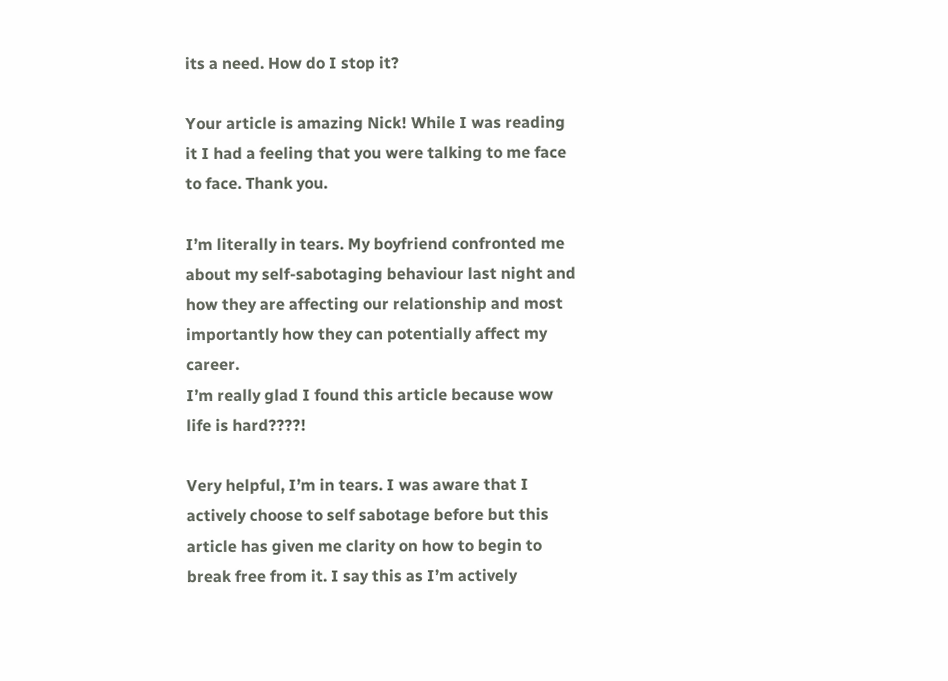its a need. How do I stop it?

Your article is amazing Nick! While I was reading it I had a feeling that you were talking to me face to face. Thank you.

I’m literally in tears. My boyfriend confronted me about my self-sabotaging behaviour last night and how they are affecting our relationship and most importantly how they can potentially affect my career.
I’m really glad I found this article because wow life is hard????!

Very helpful, I’m in tears. I was aware that I actively choose to self sabotage before but this article has given me clarity on how to begin to break free from it. I say this as I’m actively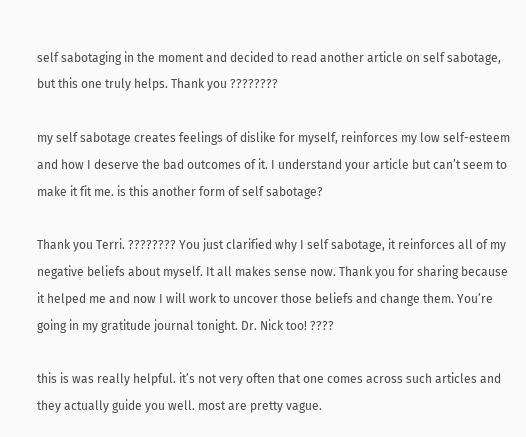self sabotaging in the moment and decided to read another article on self sabotage, but this one truly helps. Thank you ????????

my self sabotage creates feelings of dislike for myself, reinforces my low self-esteem and how I deserve the bad outcomes of it. I understand your article but can’t seem to make it fit me. is this another form of self sabotage?

Thank you Terri. ???????? You just clarified why I self sabotage, it reinforces all of my negative beliefs about myself. It all makes sense now. Thank you for sharing because it helped me and now I will work to uncover those beliefs and change them. You’re going in my gratitude journal tonight. Dr. Nick too! ????

this is was really helpful. it’s not very often that one comes across such articles and they actually guide you well. most are pretty vague.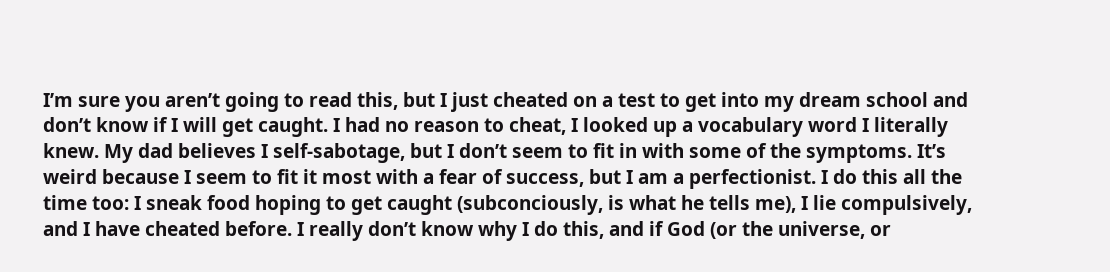I’m sure you aren’t going to read this, but I just cheated on a test to get into my dream school and don’t know if I will get caught. I had no reason to cheat, I looked up a vocabulary word I literally knew. My dad believes I self-sabotage, but I don’t seem to fit in with some of the symptoms. It’s weird because I seem to fit it most with a fear of success, but I am a perfectionist. I do this all the time too: I sneak food hoping to get caught (subconciously, is what he tells me), I lie compulsively, and I have cheated before. I really don’t know why I do this, and if God (or the universe, or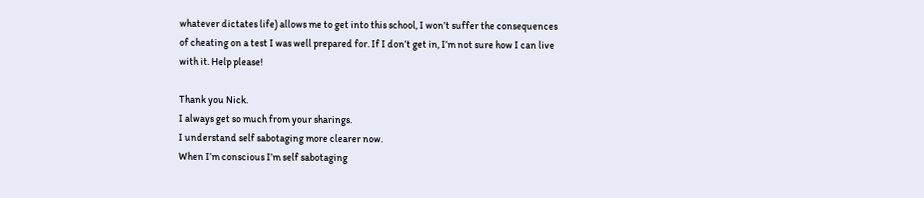whatever dictates life) allows me to get into this school, I won’t suffer the consequences of cheating on a test I was well prepared for. If I don’t get in, I’m not sure how I can live with it. Help please!

Thank you Nick.
I always get so much from your sharings.
I understand self sabotaging more clearer now.
When I’m conscious I’m self sabotaging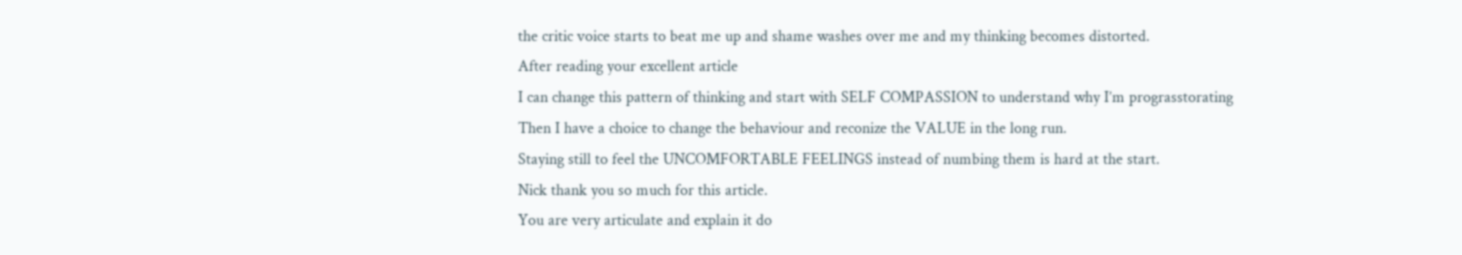the critic voice starts to beat me up and shame washes over me and my thinking becomes distorted.
After reading your excellent article
I can change this pattern of thinking and start with SELF COMPASSION to understand why I’m prograsstorating
Then I have a choice to change the behaviour and reconize the VALUE in the long run.
Staying still to feel the UNCOMFORTABLE FEELINGS instead of numbing them is hard at the start.
Nick thank you so much for this article.
You are very articulate and explain it do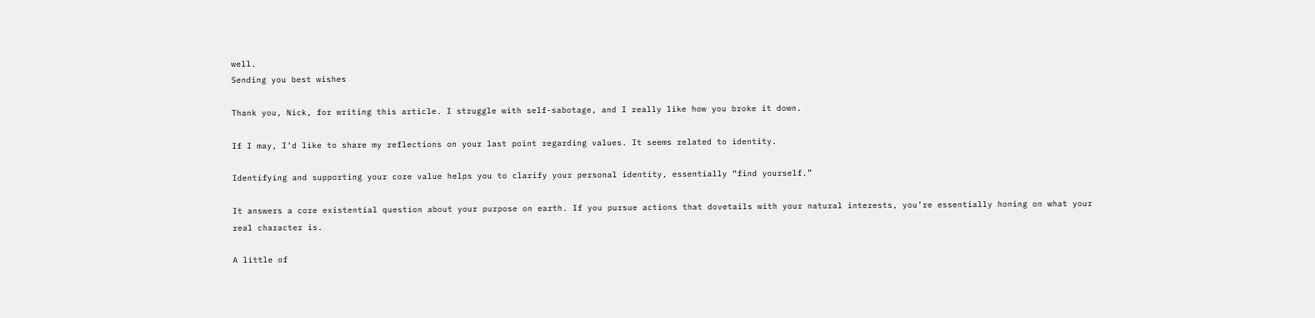well.
Sending you best wishes

Thank you, Nick, for writing this article. I struggle with self-sabotage, and I really like how you broke it down.

If I may, I’d like to share my reflections on your last point regarding values. It seems related to identity.

Identifying and supporting your core value helps you to clarify your personal identity, essentially “find yourself.”

It answers a core existential question about your purpose on earth. If you pursue actions that dovetails with your natural interests, you’re essentially honing on what your real character is.

A little of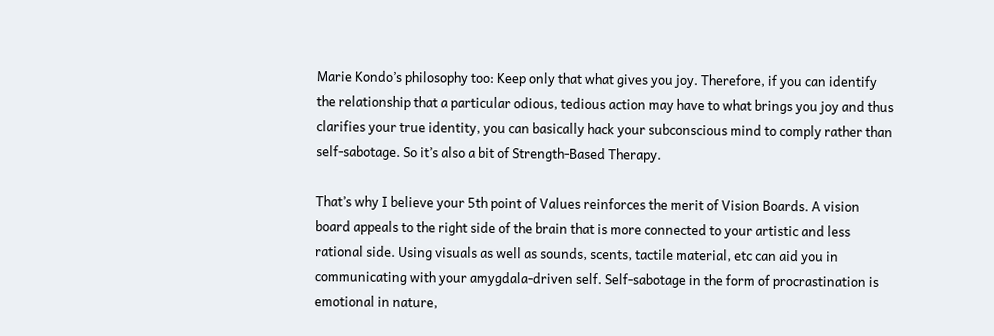Marie Kondo’s philosophy too: Keep only that what gives you joy. Therefore, if you can identify the relationship that a particular odious, tedious action may have to what brings you joy and thus clarifies your true identity, you can basically hack your subconscious mind to comply rather than self-sabotage. So it’s also a bit of Strength-Based Therapy.

That’s why I believe your 5th point of Values reinforces the merit of Vision Boards. A vision board appeals to the right side of the brain that is more connected to your artistic and less rational side. Using visuals as well as sounds, scents, tactile material, etc can aid you in communicating with your amygdala-driven self. Self-sabotage in the form of procrastination is emotional in nature,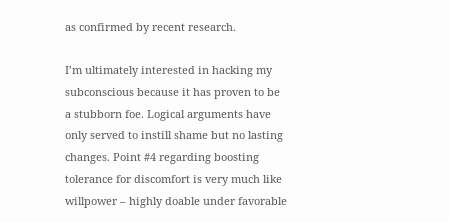as confirmed by recent research.

I’m ultimately interested in hacking my subconscious because it has proven to be a stubborn foe. Logical arguments have only served to instill shame but no lasting changes. Point #4 regarding boosting tolerance for discomfort is very much like willpower – highly doable under favorable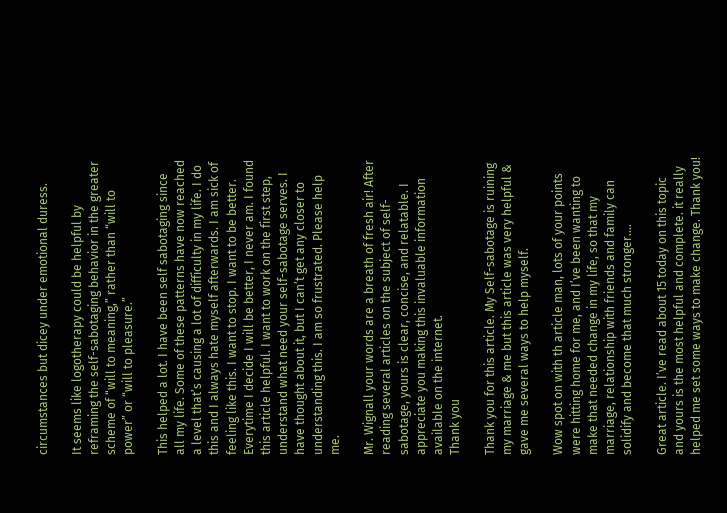circumstances but dicey under emotional duress.

It seems like logotherapy could be helpful by reframing the self-sabotaging behavior in the greater scheme of “will to meaning,” rather than “will to power” or “will to pleasure.”

This helped a lot. I have been self sabotaging since all my life. Some of these patterns have now reached a level that’s causing a lot of difficulty in my life. I do this and I always hate myself afterwards. I am sick of feeling like this. I want to stop. I want to be better. Everytime I decide I will be better, I never am. I found this article helpful. I want to work on the first step, understand what need your self-sabotage serves. I have thought about it, but I can’t get any closer to understanding this. I am so frustrated. Please help me.

Mr. Wignall your words are a breath of fresh air! After reading several articles on the subject of self-sabotage, yours is clear, concise, and relatable. I appreciate you making this invaluable information available on the internet.
Thank you

Thank you for this article. My Self-sabotage is ruining my marriage & me but this article was very helpful & gave me several ways to help myself.

Wow spot on with th article man, lots of your points were hitting home for me, and I’ve been wanting to make that needed change in my life, so that my marriage, relationship with friends and family can solidify and become that much stronger….

Great article. I’ve read about 15 today on this topic and yours is the most helpful and complete. it really helped me set some ways to make change. Thank you!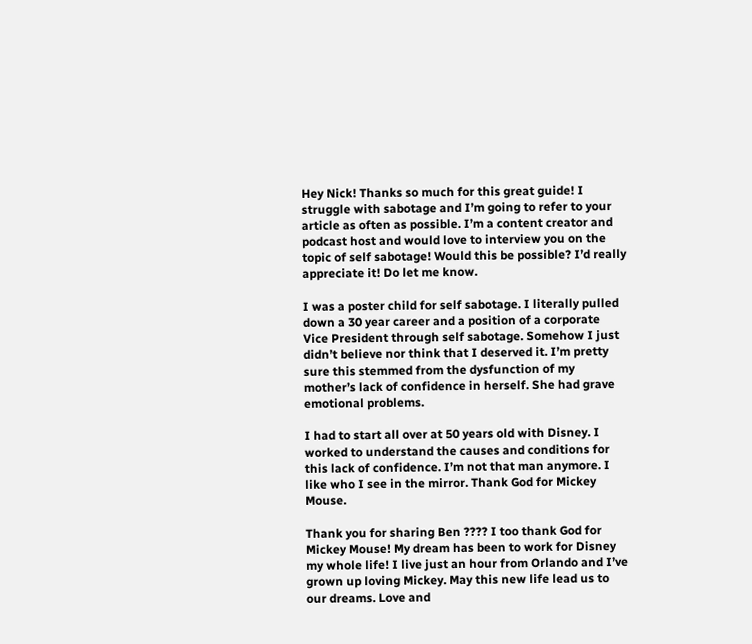Hey Nick! Thanks so much for this great guide! I struggle with sabotage and I’m going to refer to your article as often as possible. I’m a content creator and podcast host and would love to interview you on the topic of self sabotage! Would this be possible? I’d really appreciate it! Do let me know.

I was a poster child for self sabotage. I literally pulled down a 30 year career and a position of a corporate Vice President through self sabotage. Somehow I just didn’t believe nor think that I deserved it. I’m pretty sure this stemmed from the dysfunction of my mother’s lack of confidence in herself. She had grave emotional problems.

I had to start all over at 50 years old with Disney. I worked to understand the causes and conditions for this lack of confidence. I’m not that man anymore. I like who I see in the mirror. Thank God for Mickey Mouse.

Thank you for sharing Ben ???? I too thank God for Mickey Mouse! My dream has been to work for Disney my whole life! I live just an hour from Orlando and I’ve grown up loving Mickey. May this new life lead us to our dreams. Love and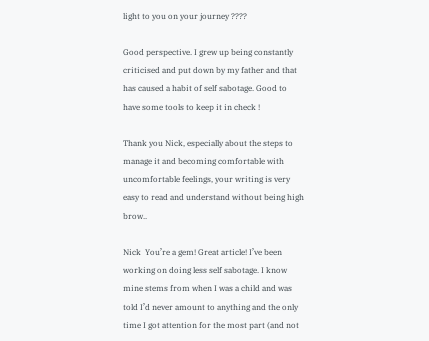light to you on your journey ????

Good perspective. I grew up being constantly criticised and put down by my father and that has caused a habit of self sabotage. Good to have some tools to keep it in check !

Thank you Nick, especially about the steps to manage it and becoming comfortable with uncomfortable feelings, your writing is very easy to read and understand without being high brow..

Nick  You’re a gem! Great article! I’ve been working on doing less self sabotage. I know mine stems from when I was a child and was told I’d never amount to anything and the only time I got attention for the most part (and not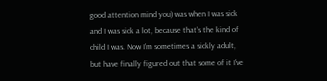good attention mind you) was when I was sick and I was sick a lot, because that’s the kind of child I was. Now I’m sometimes a sickly adult, but have finally figured out that some of it I’ve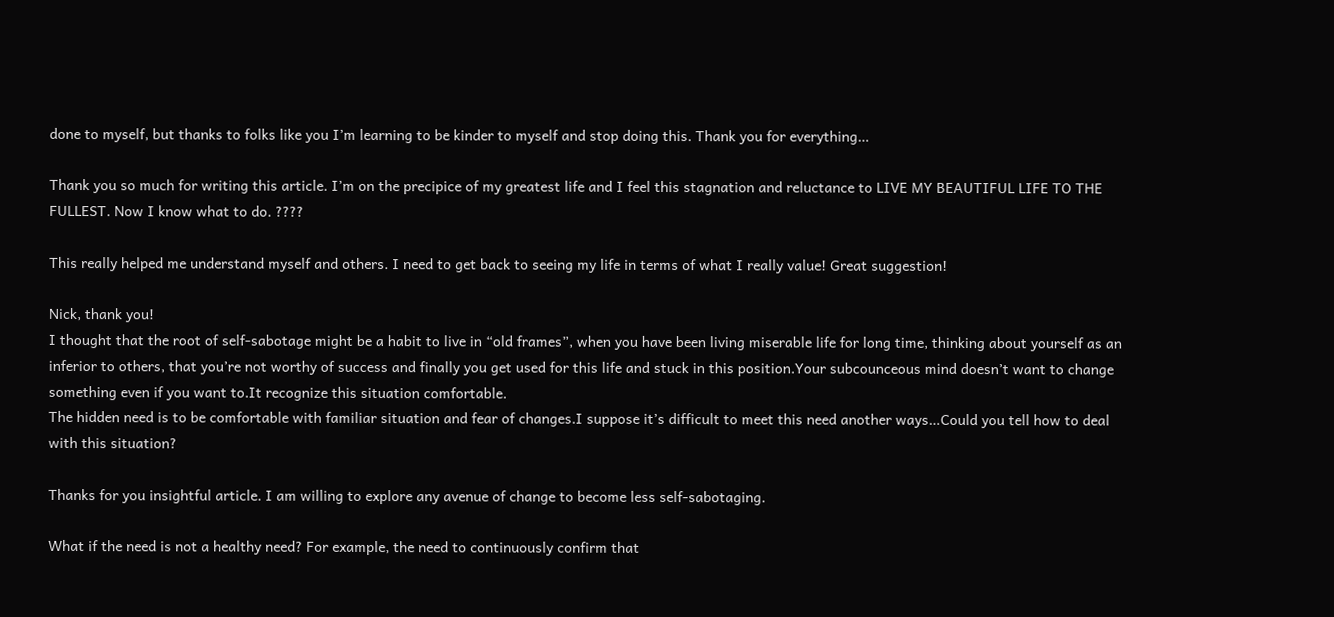done to myself, but thanks to folks like you I’m learning to be kinder to myself and stop doing this. Thank you for everything…

Thank you so much for writing this article. I’m on the precipice of my greatest life and I feel this stagnation and reluctance to LIVE MY BEAUTIFUL LIFE TO THE FULLEST. Now I know what to do. ????

This really helped me understand myself and others. I need to get back to seeing my life in terms of what I really value! Great suggestion!

Nick, thank you!
I thought that the root of self-sabotage might be a habit to live in “old frames”, when you have been living miserable life for long time, thinking about yourself as an inferior to others, that you’re not worthy of success and finally you get used for this life and stuck in this position.Your subcounceous mind doesn’t want to change something even if you want to.It recognize this situation comfortable.
The hidden need is to be comfortable with familiar situation and fear of changes.I suppose it’s difficult to meet this need another ways…Could you tell how to deal with this situation?

Thanks for you insightful article. I am willing to explore any avenue of change to become less self-sabotaging.

What if the need is not a healthy need? For example, the need to continuously confirm that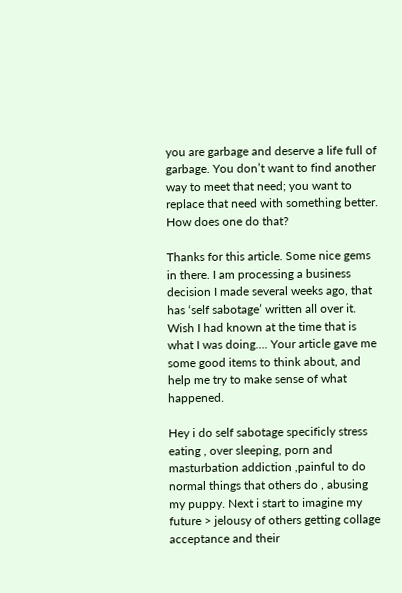you are garbage and deserve a life full of garbage. You don’t want to find another way to meet that need; you want to replace that need with something better. How does one do that?

Thanks for this article. Some nice gems in there. I am processing a business decision I made several weeks ago, that has ‘self sabotage’ written all over it. Wish I had known at the time that is what I was doing…. Your article gave me some good items to think about, and help me try to make sense of what happened.

Hey i do self sabotage specificly stress eating , over sleeping, porn and masturbation addiction ,painful to do normal things that others do , abusing my puppy. Next i start to imagine my future > jelousy of others getting collage acceptance and their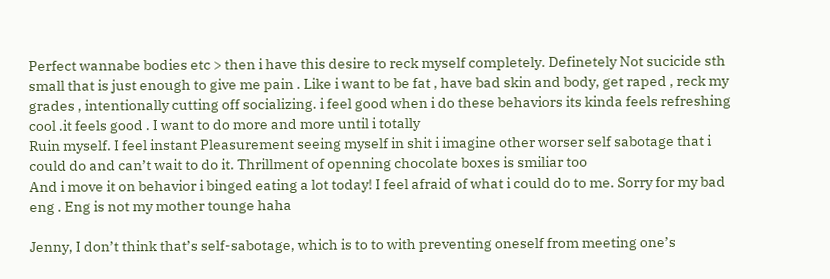Perfect wannabe bodies etc > then i have this desire to reck myself completely. Definetely Not sucicide sth small that is just enough to give me pain . Like i want to be fat , have bad skin and body, get raped , reck my grades , intentionally cutting off socializing. i feel good when i do these behaviors its kinda feels refreshing cool .it feels good . I want to do more and more until i totally
Ruin myself. I feel instant Pleasurement seeing myself in shit i imagine other worser self sabotage that i could do and can’t wait to do it. Thrillment of openning chocolate boxes is smiliar too
And i move it on behavior i binged eating a lot today! I feel afraid of what i could do to me. Sorry for my bad eng . Eng is not my mother tounge haha

Jenny, I don’t think that’s self-sabotage, which is to to with preventing oneself from meeting one’s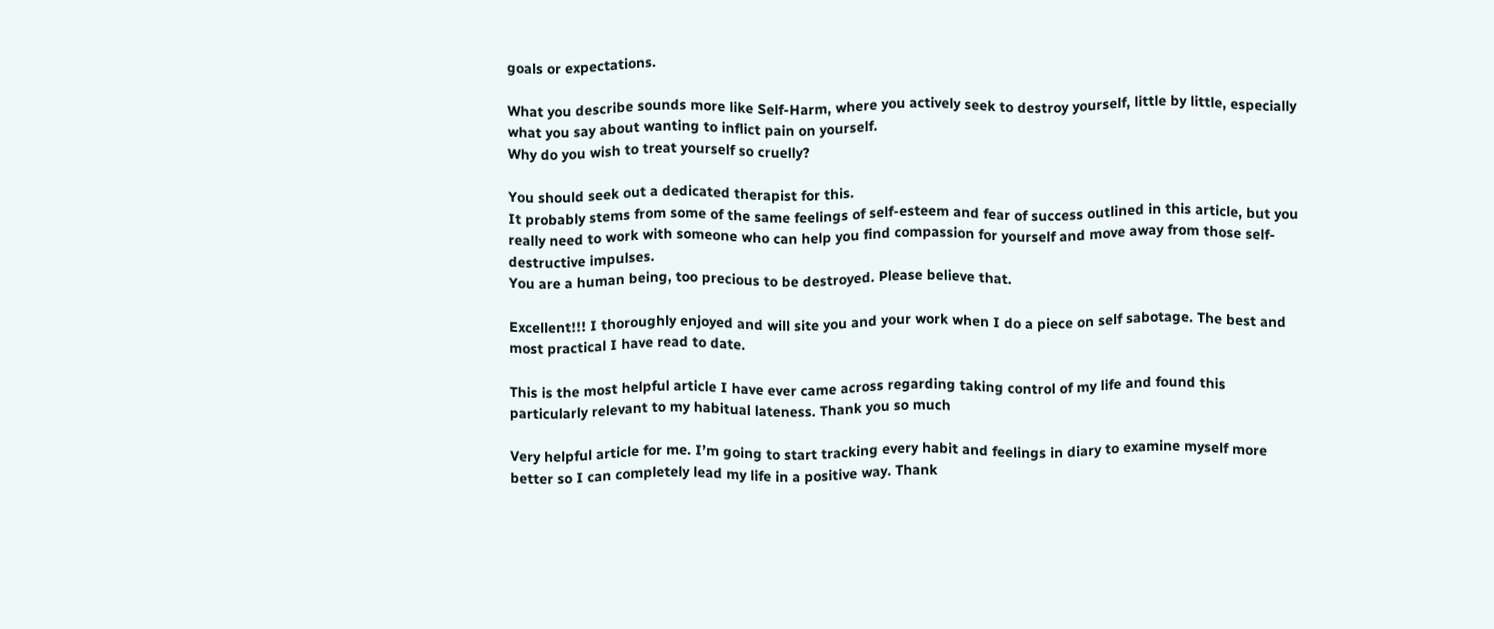goals or expectations.

What you describe sounds more like Self-Harm, where you actively seek to destroy yourself, little by little, especially what you say about wanting to inflict pain on yourself.
Why do you wish to treat yourself so cruelly?

You should seek out a dedicated therapist for this.
It probably stems from some of the same feelings of self-esteem and fear of success outlined in this article, but you really need to work with someone who can help you find compassion for yourself and move away from those self-destructive impulses.
You are a human being, too precious to be destroyed. Please believe that.

Excellent!!! I thoroughly enjoyed and will site you and your work when I do a piece on self sabotage. The best and most practical I have read to date.

This is the most helpful article I have ever came across regarding taking control of my life and found this particularly relevant to my habitual lateness. Thank you so much

Very helpful article for me. I’m going to start tracking every habit and feelings in diary to examine myself more better so I can completely lead my life in a positive way. Thank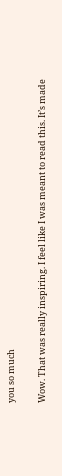you so much

Wow. That was really inspiring. I feel like I was meant to read this. It’s made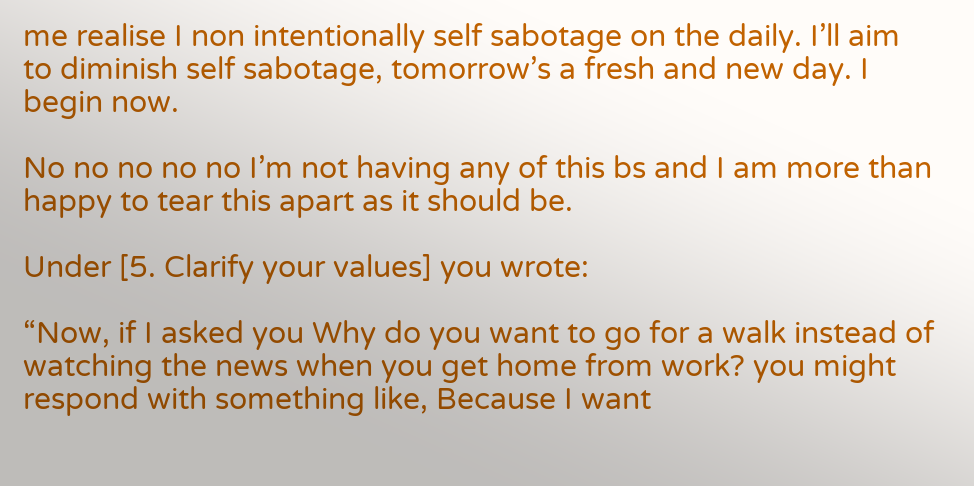me realise I non intentionally self sabotage on the daily. I’ll aim to diminish self sabotage, tomorrow’s a fresh and new day. I begin now.

No no no no no I’m not having any of this bs and I am more than happy to tear this apart as it should be.

Under [5. Clarify your values] you wrote:

“Now, if I asked you Why do you want to go for a walk instead of watching the news when you get home from work? you might respond with something like, Because I want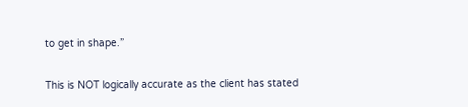to get in shape.”

This is NOT logically accurate as the client has stated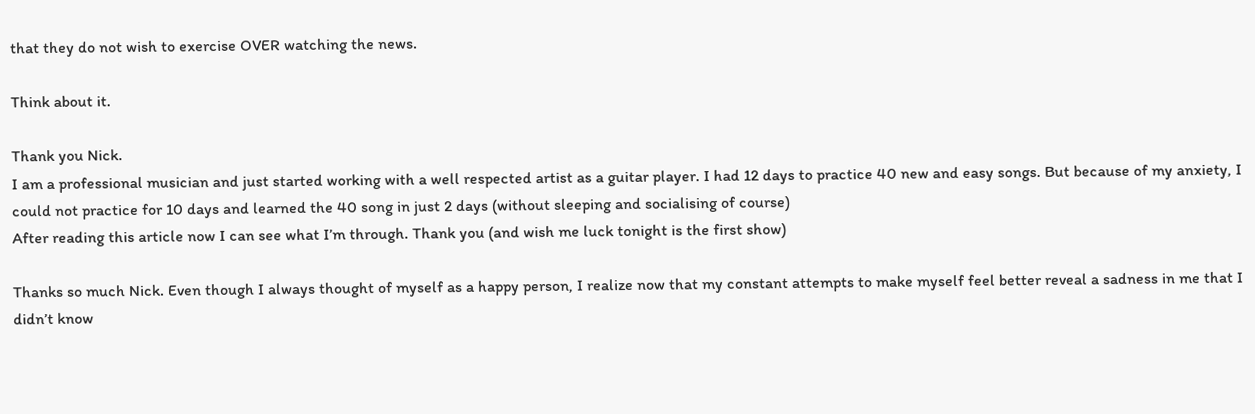that they do not wish to exercise OVER watching the news.

Think about it.

Thank you Nick.
I am a professional musician and just started working with a well respected artist as a guitar player. I had 12 days to practice 40 new and easy songs. But because of my anxiety, I could not practice for 10 days and learned the 40 song in just 2 days (without sleeping and socialising of course)
After reading this article now I can see what I’m through. Thank you (and wish me luck tonight is the first show)

Thanks so much Nick. Even though I always thought of myself as a happy person, I realize now that my constant attempts to make myself feel better reveal a sadness in me that I didn’t know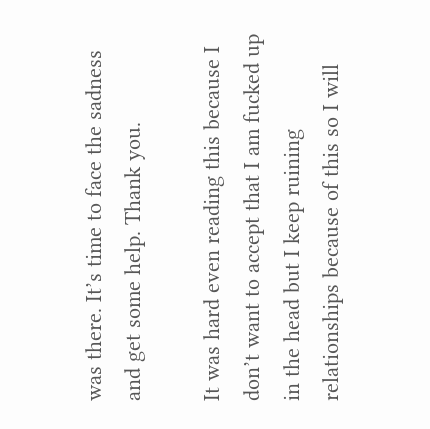was there. It’s time to face the sadness and get some help. Thank you.

It was hard even reading this because I don’t want to accept that I am fucked up in the head but I keep ruining relationships because of this so I will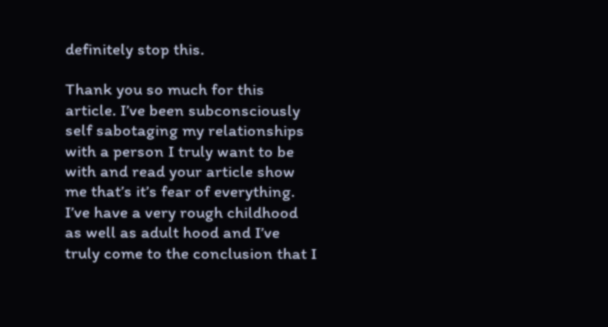definitely stop this.

Thank you so much for this article. I’ve been subconsciously self sabotaging my relationships with a person I truly want to be with and read your article show me that’s it’s fear of everything. I’ve have a very rough childhood as well as adult hood and I’ve truly come to the conclusion that I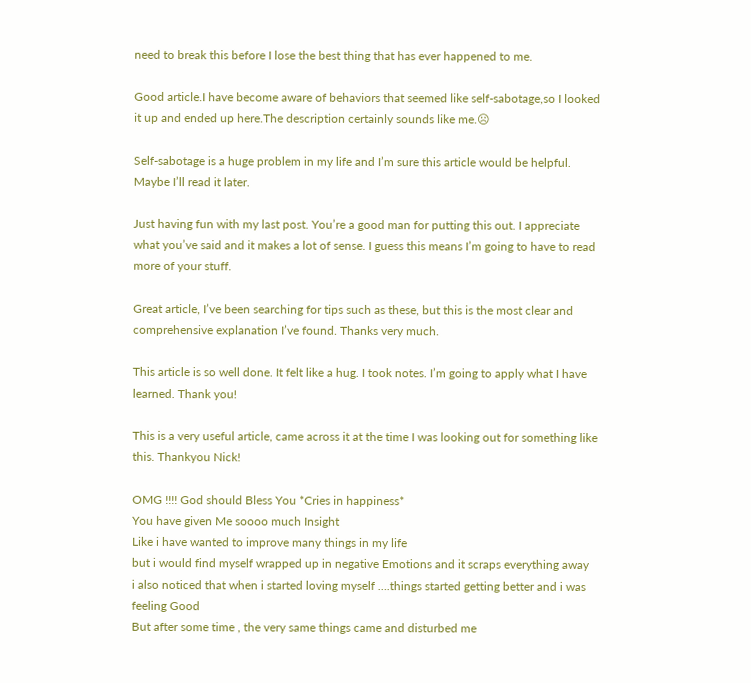need to break this before I lose the best thing that has ever happened to me.

Good article.I have become aware of behaviors that seemed like self-sabotage,so I looked it up and ended up here.The description certainly sounds like me.☹

Self-sabotage is a huge problem in my life and I’m sure this article would be helpful. Maybe I’ll read it later.

Just having fun with my last post. You’re a good man for putting this out. I appreciate what you’ve said and it makes a lot of sense. I guess this means I’m going to have to read more of your stuff.

Great article, I’ve been searching for tips such as these, but this is the most clear and comprehensive explanation I’ve found. Thanks very much.

This article is so well done. It felt like a hug. I took notes. I’m going to apply what I have learned. Thank you!

This is a very useful article, came across it at the time I was looking out for something like this. Thankyou Nick!

OMG !!!! God should Bless You *Cries in happiness*
You have given Me soooo much Insight
Like i have wanted to improve many things in my life
but i would find myself wrapped up in negative Emotions and it scraps everything away
i also noticed that when i started loving myself ….things started getting better and i was feeling Good
But after some time , the very same things came and disturbed me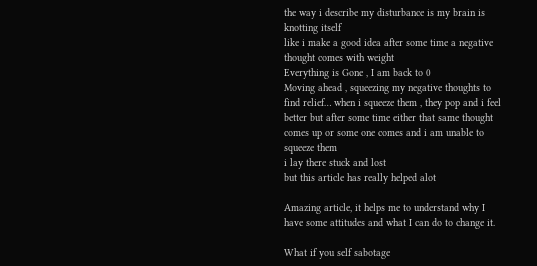the way i describe my disturbance is my brain is knotting itself
like i make a good idea after some time a negative thought comes with weight
Everything is Gone , I am back to 0
Moving ahead , squeezing my negative thoughts to find relief… when i squeeze them , they pop and i feel better but after some time either that same thought comes up or some one comes and i am unable to squeeze them
i lay there stuck and lost
but this article has really helped alot

Amazing article, it helps me to understand why I have some attitudes and what I can do to change it.

What if you self sabotage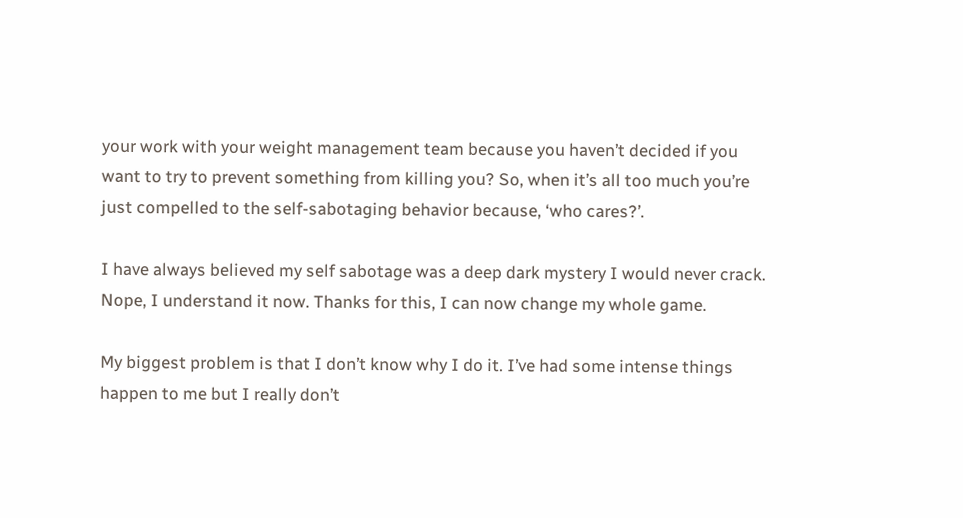your work with your weight management team because you haven’t decided if you want to try to prevent something from killing you? So, when it’s all too much you’re just compelled to the self-sabotaging behavior because, ‘who cares?’.

I have always believed my self sabotage was a deep dark mystery I would never crack. Nope, I understand it now. Thanks for this, I can now change my whole game.

My biggest problem is that I don’t know why I do it. I’ve had some intense things happen to me but I really don’t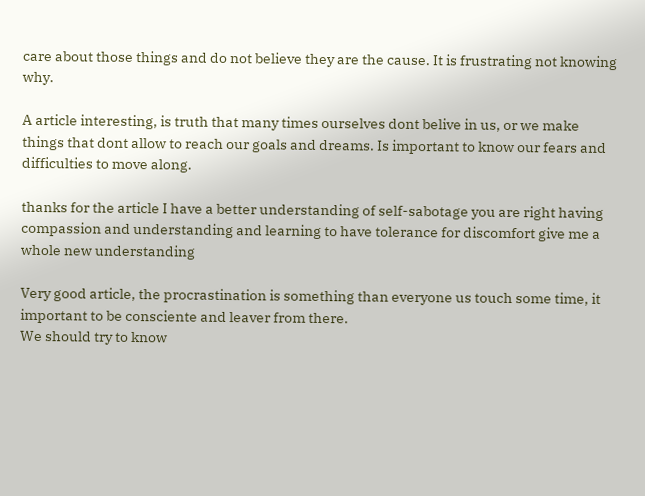care about those things and do not believe they are the cause. It is frustrating not knowing why.

A article interesting, is truth that many times ourselves dont belive in us, or we make things that dont allow to reach our goals and dreams. Is important to know our fears and difficulties to move along.

thanks for the article I have a better understanding of self-sabotage you are right having compassion and understanding and learning to have tolerance for discomfort give me a whole new understanding

Very good article, the procrastination is something than everyone us touch some time, it important to be consciente and leaver from there.
We should try to know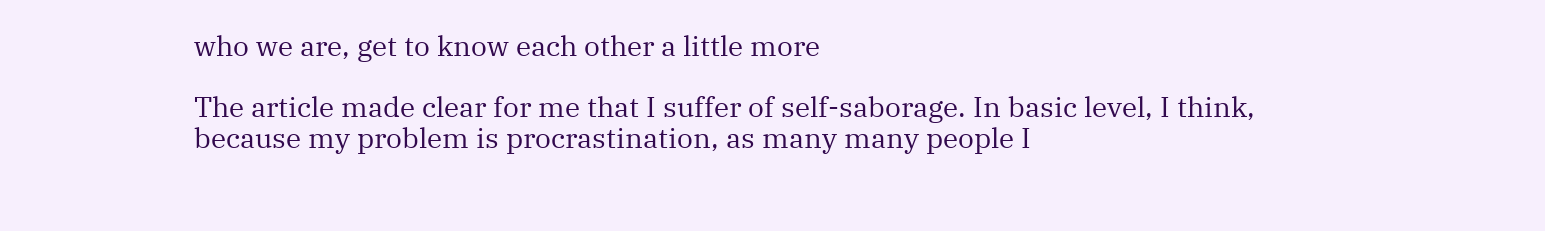who we are, get to know each other a little more

The article made clear for me that I suffer of self-saborage. In basic level, I think, because my problem is procrastination, as many many people I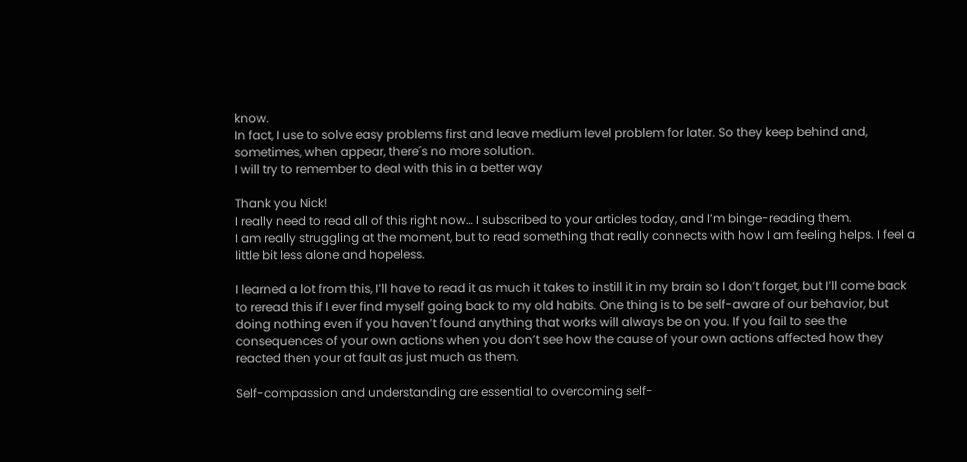know.
In fact, I use to solve easy problems first and leave medium level problem for later. So they keep behind and, sometimes, when appear, there´s no more solution.
I will try to remember to deal with this in a better way

Thank you Nick!
I really need to read all of this right now… I subscribed to your articles today, and I’m binge-reading them.
I am really struggling at the moment, but to read something that really connects with how I am feeling helps. I feel a little bit less alone and hopeless.

I learned a lot from this, I’ll have to read it as much it takes to instill it in my brain so I don’t forget, but I’ll come back to reread this if I ever find myself going back to my old habits. One thing is to be self-aware of our behavior, but doing nothing even if you haven’t found anything that works will always be on you. If you fail to see the consequences of your own actions when you don’t see how the cause of your own actions affected how they reacted then your at fault as just much as them.

Self-compassion and understanding are essential to overcoming self-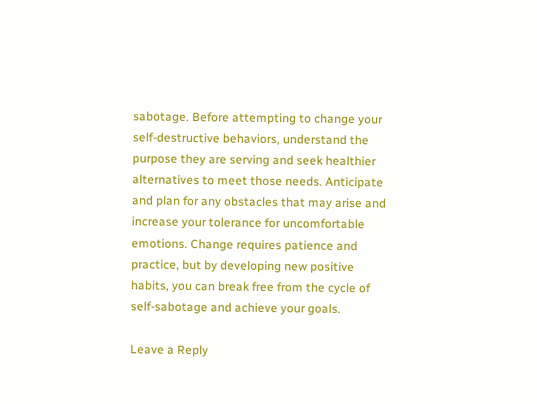sabotage. Before attempting to change your self-destructive behaviors, understand the purpose they are serving and seek healthier alternatives to meet those needs. Anticipate and plan for any obstacles that may arise and increase your tolerance for uncomfortable emotions. Change requires patience and practice, but by developing new positive habits, you can break free from the cycle of self-sabotage and achieve your goals.

Leave a Reply